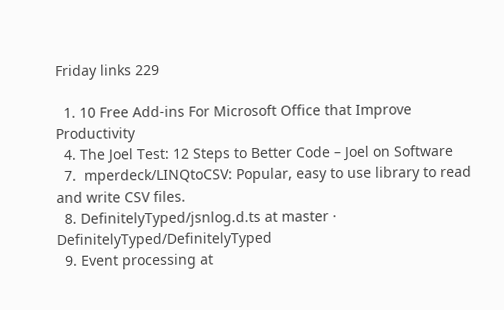Friday links 229

  1. 10 Free Add-ins For Microsoft Office that Improve Productivity
  4. The Joel Test: 12 Steps to Better Code – Joel on Software
  7.  mperdeck/LINQtoCSV: Popular, easy to use library to read and write CSV files.
  8. DefinitelyTyped/jsnlog.d.ts at master · DefinitelyTyped/DefinitelyTyped
  9. Event processing at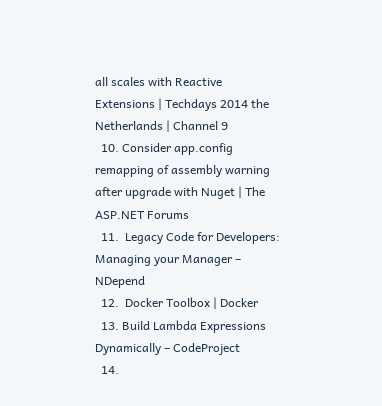all scales with Reactive Extensions | Techdays 2014 the Netherlands | Channel 9
  10. Consider app.config remapping of assembly warning after upgrade with Nuget | The ASP.NET Forums
  11.  Legacy Code for Developers: Managing your Manager – NDepend
  12.  Docker Toolbox | Docker
  13. Build Lambda Expressions Dynamically – CodeProject
  14.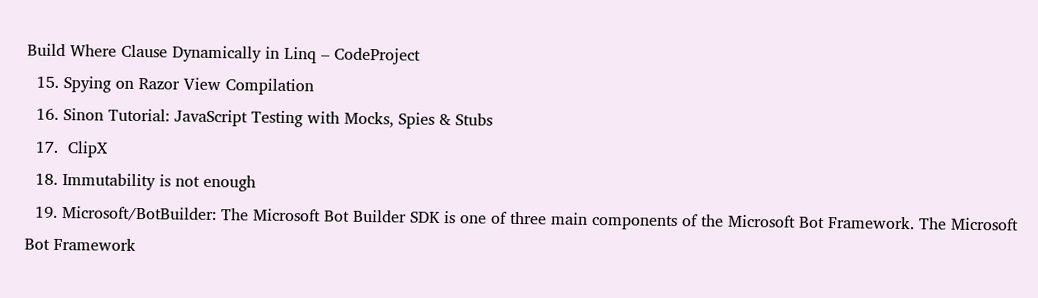Build Where Clause Dynamically in Linq – CodeProject
  15. Spying on Razor View Compilation
  16. Sinon Tutorial: JavaScript Testing with Mocks, Spies & Stubs
  17.  ClipX
  18. Immutability is not enough
  19. Microsoft/BotBuilder: The Microsoft Bot Builder SDK is one of three main components of the Microsoft Bot Framework. The Microsoft Bot Framework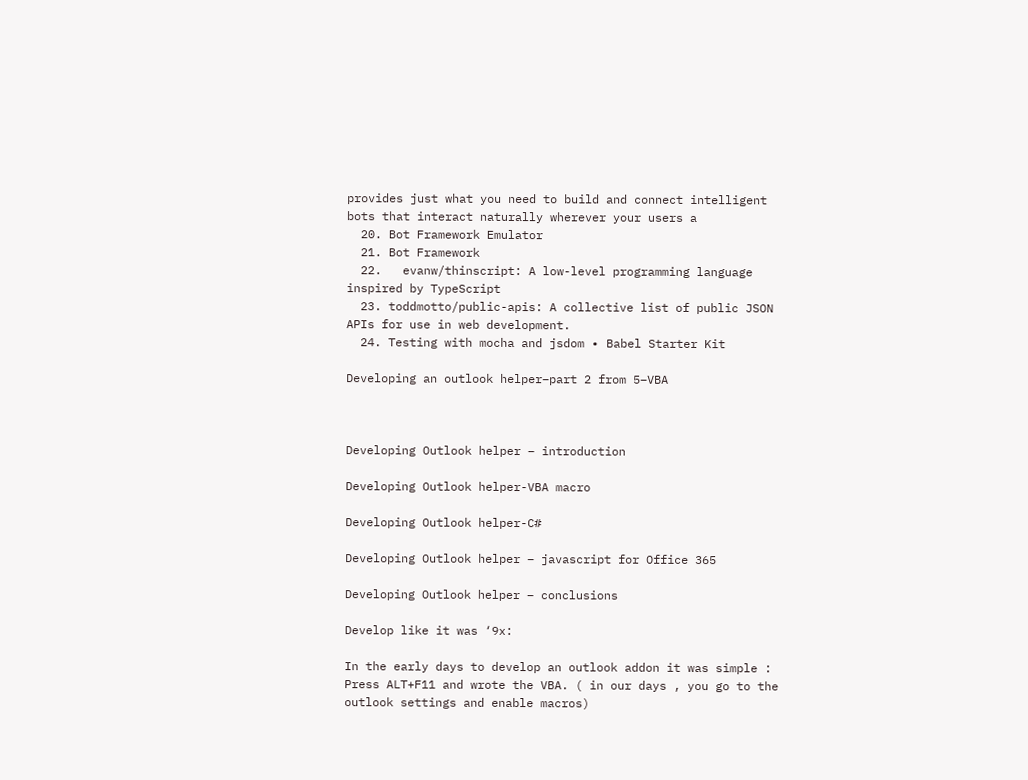provides just what you need to build and connect intelligent bots that interact naturally wherever your users a
  20. Bot Framework Emulator
  21. Bot Framework
  22.   evanw/thinscript: A low-level programming language inspired by TypeScript
  23. toddmotto/public-apis: A collective list of public JSON APIs for use in web development.
  24. Testing with mocha and jsdom ∙ Babel Starter Kit

Developing an outlook helper–part 2 from 5–VBA



Developing Outlook helper – introduction

Developing Outlook helper-VBA macro

Developing Outlook helper-C#

Developing Outlook helper – javascript for Office 365

Developing Outlook helper – conclusions

Develop like it was ‘9x:

In the early days to develop an outlook addon it was simple : Press ALT+F11 and wrote the VBA. ( in our days , you go to the outlook settings and enable macros)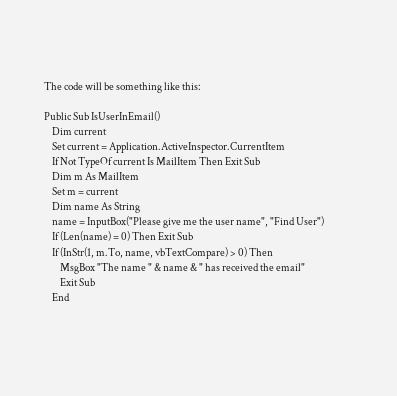The code will be something like this:

Public Sub IsUserInEmail()
    Dim current
    Set current = Application.ActiveInspector.CurrentItem
    If Not TypeOf current Is MailItem Then Exit Sub
    Dim m As MailItem
    Set m = current
    Dim name As String
    name = InputBox("Please give me the user name", "Find User")
    If (Len(name) = 0) Then Exit Sub
    If (InStr(1, m.To, name, vbTextCompare) > 0) Then
        MsgBox "The name " & name & " has received the email"
        Exit Sub
    End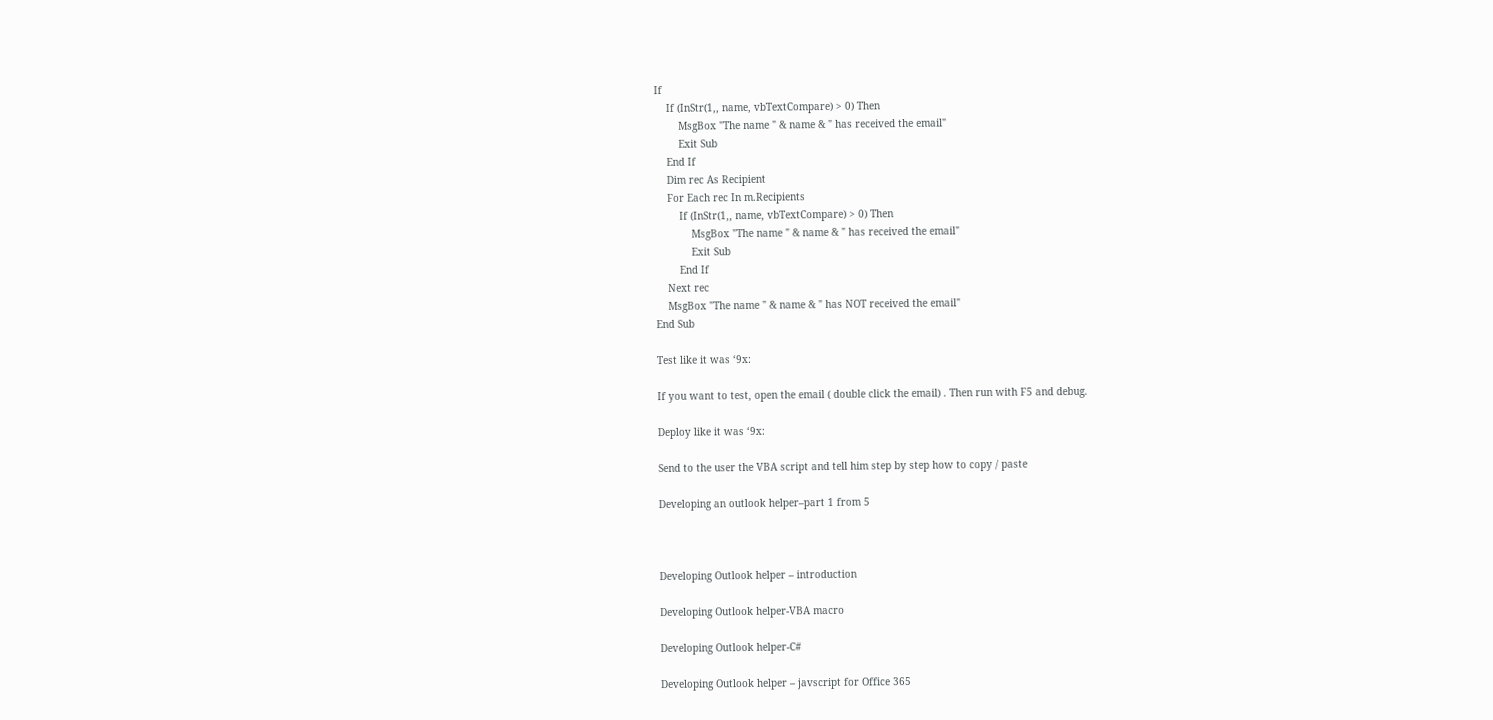If
    If (InStr(1,, name, vbTextCompare) > 0) Then
        MsgBox "The name " & name & " has received the email"
        Exit Sub
    End If
    Dim rec As Recipient
    For Each rec In m.Recipients
        If (InStr(1,, name, vbTextCompare) > 0) Then
            MsgBox "The name " & name & " has received the email"
            Exit Sub
        End If
    Next rec
    MsgBox "The name " & name & " has NOT received the email"
End Sub

Test like it was ‘9x:

If you want to test, open the email ( double click the email) . Then run with F5 and debug.

Deploy like it was ‘9x:

Send to the user the VBA script and tell him step by step how to copy / paste

Developing an outlook helper–part 1 from 5



Developing Outlook helper – introduction

Developing Outlook helper-VBA macro

Developing Outlook helper-C#

Developing Outlook helper – javscript for Office 365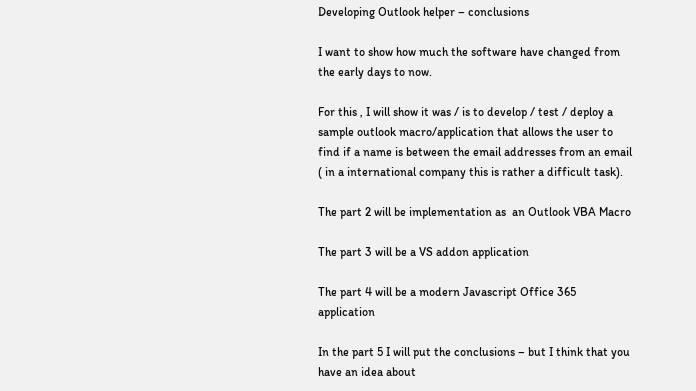Developing Outlook helper – conclusions

I want to show how much the software have changed from the early days to now.

For this , I will show it was / is to develop / test / deploy a sample outlook macro/application that allows the user to find if a name is between the email addresses from an email ( in a international company this is rather a difficult task).

The part 2 will be implementation as  an Outlook VBA Macro

The part 3 will be a VS addon application

The part 4 will be a modern Javascript Office 365 application

In the part 5 I will put the conclusions – but I think that you have an idea about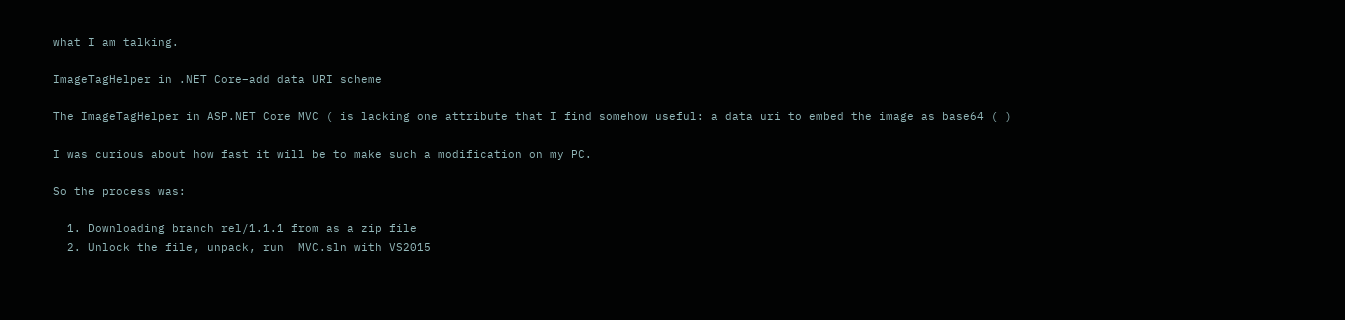what I am talking.

ImageTagHelper in .NET Core–add data URI scheme

The ImageTagHelper in ASP.NET Core MVC ( is lacking one attribute that I find somehow useful: a data uri to embed the image as base64 ( )

I was curious about how fast it will be to make such a modification on my PC.

So the process was:

  1. Downloading branch rel/1.1.1 from as a zip file
  2. Unlock the file, unpack, run  MVC.sln with VS2015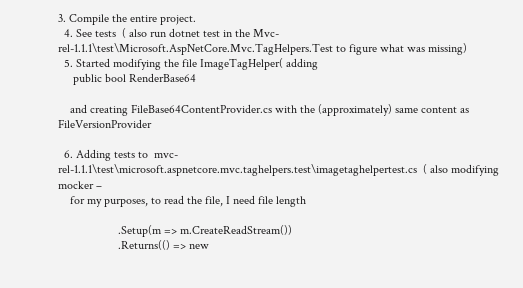3. Compile the entire project.
  4. See tests  ( also run dotnet test in the Mvc-rel-1.1.1\test\Microsoft.AspNetCore.Mvc.TagHelpers.Test to figure what was missing)
  5. Started modifying the file ImageTagHelper( adding
     public bool RenderBase64

    and creating FileBase64ContentProvider.cs with the (approximately) same content as FileVersionProvider

  6. Adding tests to  mvc-rel-1.1.1\test\microsoft.aspnetcore.mvc.taghelpers.test\imagetaghelpertest.cs  ( also modifying mocker –
    for my purposes, to read the file, I need file length

                    .Setup(m => m.CreateReadStream())
                    .Returns(() => new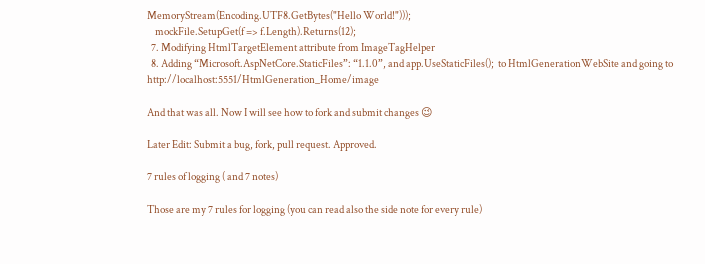MemoryStream(Encoding.UTF8.GetBytes("Hello World!")));
    mockFile.SetupGet(f => f.Length).Returns(12);
  7. Modifying HtmlTargetElement attribute from ImageTagHelper
  8. Adding “Microsoft.AspNetCore.StaticFiles”: “1.1.0”, and app.UseStaticFiles();  to HtmlGenerationWebSite and going to http://localhost:5551/HtmlGeneration_Home/image

And that was all. Now I will see how to fork and submit changes 😉

Later Edit: Submit a bug, fork, pull request. Approved.

7 rules of logging ( and 7 notes)

Those are my 7 rules for logging (you can read also the side note for every rule)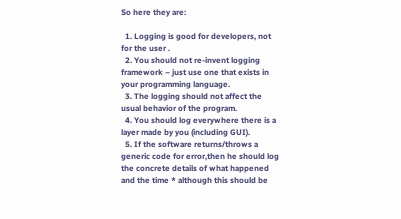So here they are:

  1. Logging is good for developers, not for the user .
  2. You should not re-invent logging framework – just use one that exists in your programming language.
  3. The logging should not affect the usual behavior of the program.
  4. You should log everywhere there is a layer made by you (including GUI).
  5. If the software returns/throws a generic code for error,then he should log the concrete details of what happened and the time * although this should be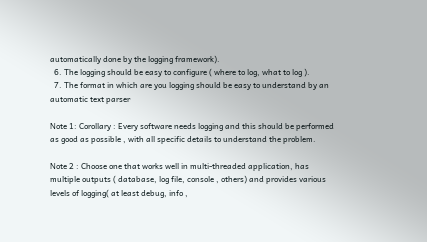automatically done by the logging framework).
  6. The logging should be easy to configure ( where to log, what to log ).
  7. The format in which are you logging should be easy to understand by an automatic text parser

Note 1: Corollary : Every software needs logging and this should be performed as good as possible , with all specific details to understand the problem.

Note 2 : Choose one that works well in multi-threaded application, has multiple outputs ( database, log file, console , others) and provides various levels of logging( at least debug, info ,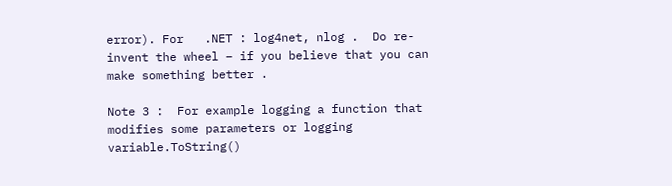error). For   .NET : log4net, nlog .  Do re-invent the wheel – if you believe that you can make something better .

Note 3 :  For example logging a function that modifies some parameters or logging variable.ToString()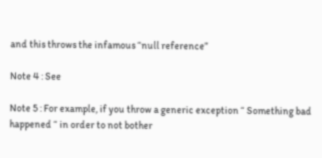and this throws the infamous “null reference”

Note 4 : See

Note 5 : For example, if you throw a generic exception “ Something bad happened “ in order to not bother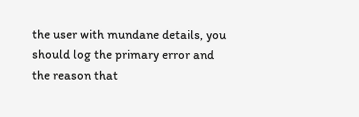the user with mundane details, you should log the primary error and the reason that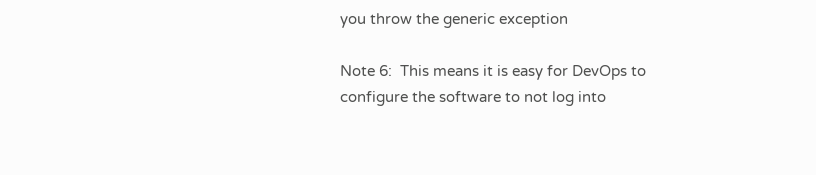you throw the generic exception

Note 6:  This means it is easy for DevOps to configure the software to not log into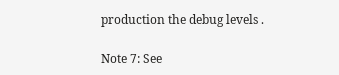production the debug levels .

Note 7: See